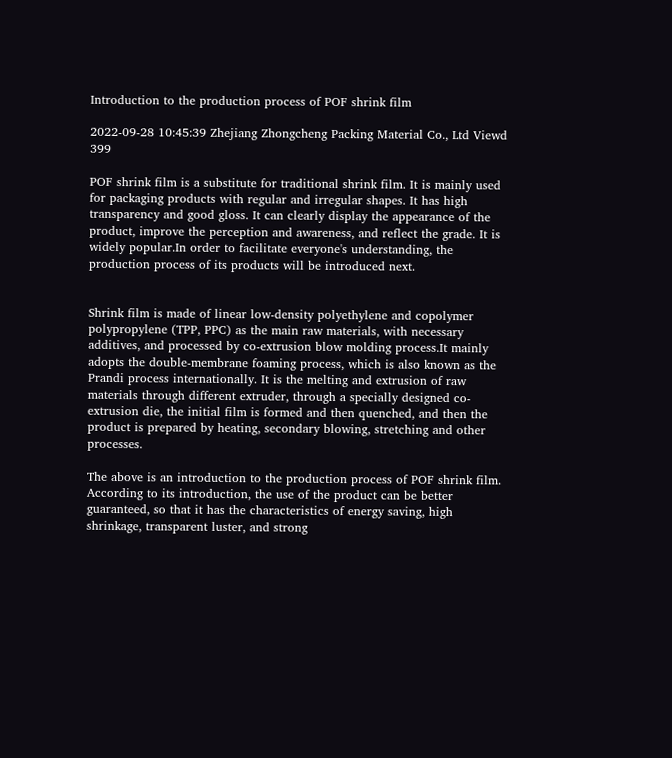Introduction to the production process of POF shrink film

2022-09-28 10:45:39 Zhejiang Zhongcheng Packing Material Co., Ltd Viewd 399

POF shrink film is a substitute for traditional shrink film. It is mainly used for packaging products with regular and irregular shapes. It has high transparency and good gloss. It can clearly display the appearance of the product, improve the perception and awareness, and reflect the grade. It is widely popular.In order to facilitate everyone's understanding, the production process of its products will be introduced next.


Shrink film is made of linear low-density polyethylene and copolymer polypropylene (TPP, PPC) as the main raw materials, with necessary additives, and processed by co-extrusion blow molding process.It mainly adopts the double-membrane foaming process, which is also known as the Prandi process internationally. It is the melting and extrusion of raw materials through different extruder, through a specially designed co-extrusion die, the initial film is formed and then quenched, and then the product is prepared by heating, secondary blowing, stretching and other processes.

The above is an introduction to the production process of POF shrink film. According to its introduction, the use of the product can be better guaranteed, so that it has the characteristics of energy saving, high shrinkage, transparent luster, and strong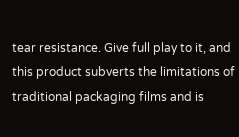tear resistance. Give full play to it, and this product subverts the limitations of traditional packaging films and is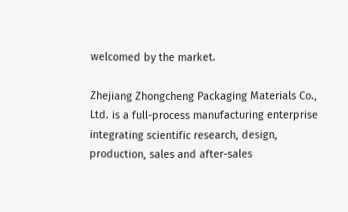welcomed by the market.

Zhejiang Zhongcheng Packaging Materials Co., Ltd. is a full-process manufacturing enterprise integrating scientific research, design, production, sales and after-sales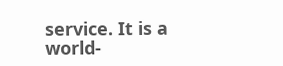service. It is a world-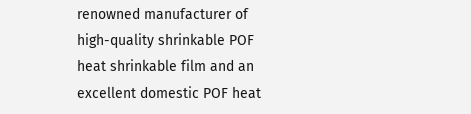renowned manufacturer of high-quality shrinkable POF heat shrinkable film and an excellent domestic POF heat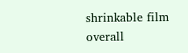shrinkable film overall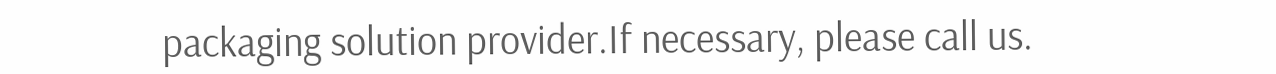packaging solution provider.If necessary, please call us.